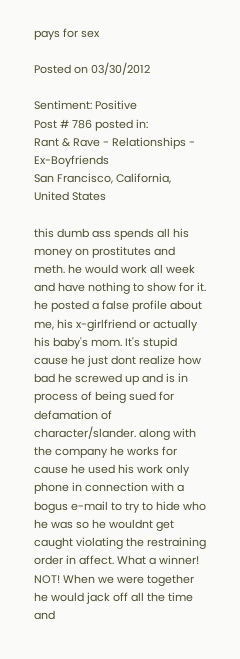pays for sex

Posted on 03/30/2012

Sentiment: Positive
Post # 786 posted in:
Rant & Rave - Relationships - Ex-Boyfriends
San Francisco, California, United States

this dumb ass spends all his money on prostitutes and meth. he would work all week and have nothing to show for it. he posted a false profile about me, his x-girlfriend or actually his baby's mom. It's stupid cause he just dont realize how bad he screwed up and is in process of being sued for defamation of character/slander. along with the company he works for cause he used his work only phone in connection with a bogus e-mail to try to hide who he was so he wouldnt get caught violating the restraining order in affect. What a winner! NOT! When we were together he would jack off all the time and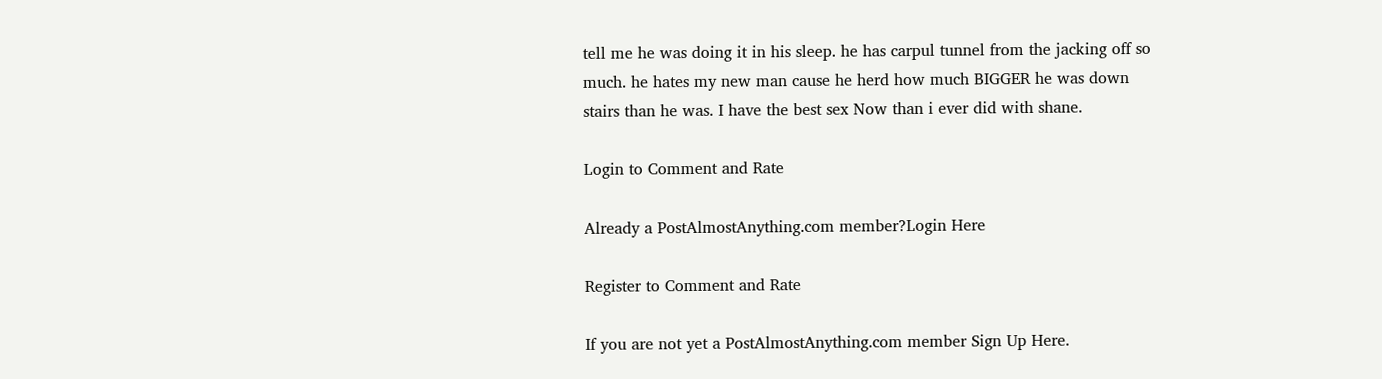tell me he was doing it in his sleep. he has carpul tunnel from the jacking off so much. he hates my new man cause he herd how much BIGGER he was down stairs than he was. I have the best sex Now than i ever did with shane.

Login to Comment and Rate

Already a PostAlmostAnything.com member?Login Here

Register to Comment and Rate

If you are not yet a PostAlmostAnything.com member Sign Up Here.